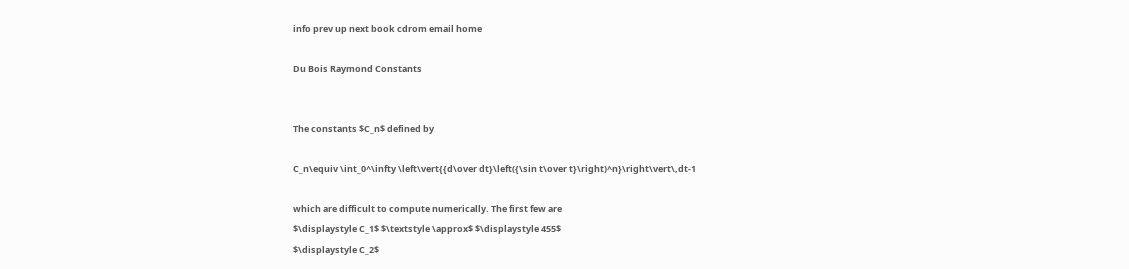info prev up next book cdrom email home

Du Bois Raymond Constants


The constants $C_n$ defined by

C_n\equiv \int_0^\infty \left\vert{{d\over dt}\left({\sin t\over t}\right)^n}\right\vert\,dt-1

which are difficult to compute numerically. The first few are
$\displaystyle C_1$ $\textstyle \approx$ $\displaystyle 455$
$\displaystyle C_2$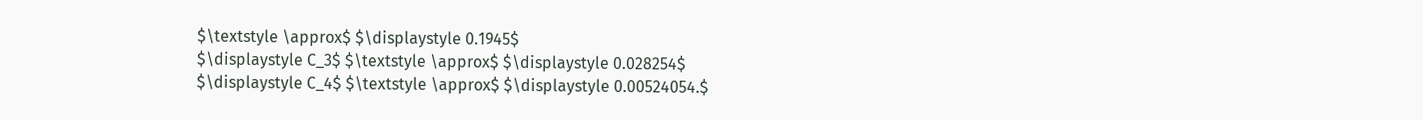$\textstyle \approx$ $\displaystyle 0.1945$
$\displaystyle C_3$ $\textstyle \approx$ $\displaystyle 0.028254$
$\displaystyle C_4$ $\textstyle \approx$ $\displaystyle 0.00524054.$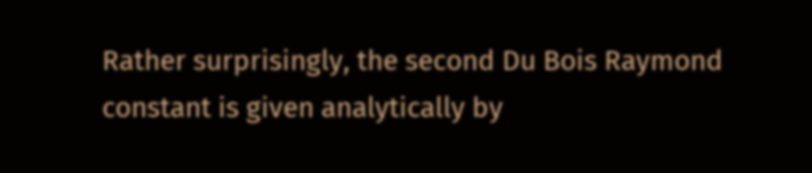Rather surprisingly, the second Du Bois Raymond constant is given analytically by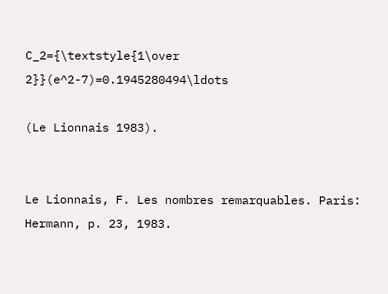C_2={\textstyle{1\over 2}}(e^2-7)=0.1945280494\ldots

(Le Lionnais 1983).


Le Lionnais, F. Les nombres remarquables. Paris: Hermann, p. 23, 1983.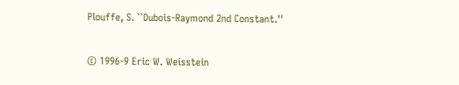Plouffe, S. ``Dubois-Raymond 2nd Constant.''

© 1996-9 Eric W. Weisstein